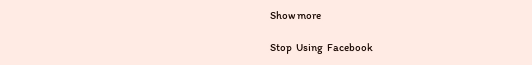Show more

Stop  Using  Facebook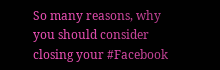So many reasons, why you should consider closing your #Facebook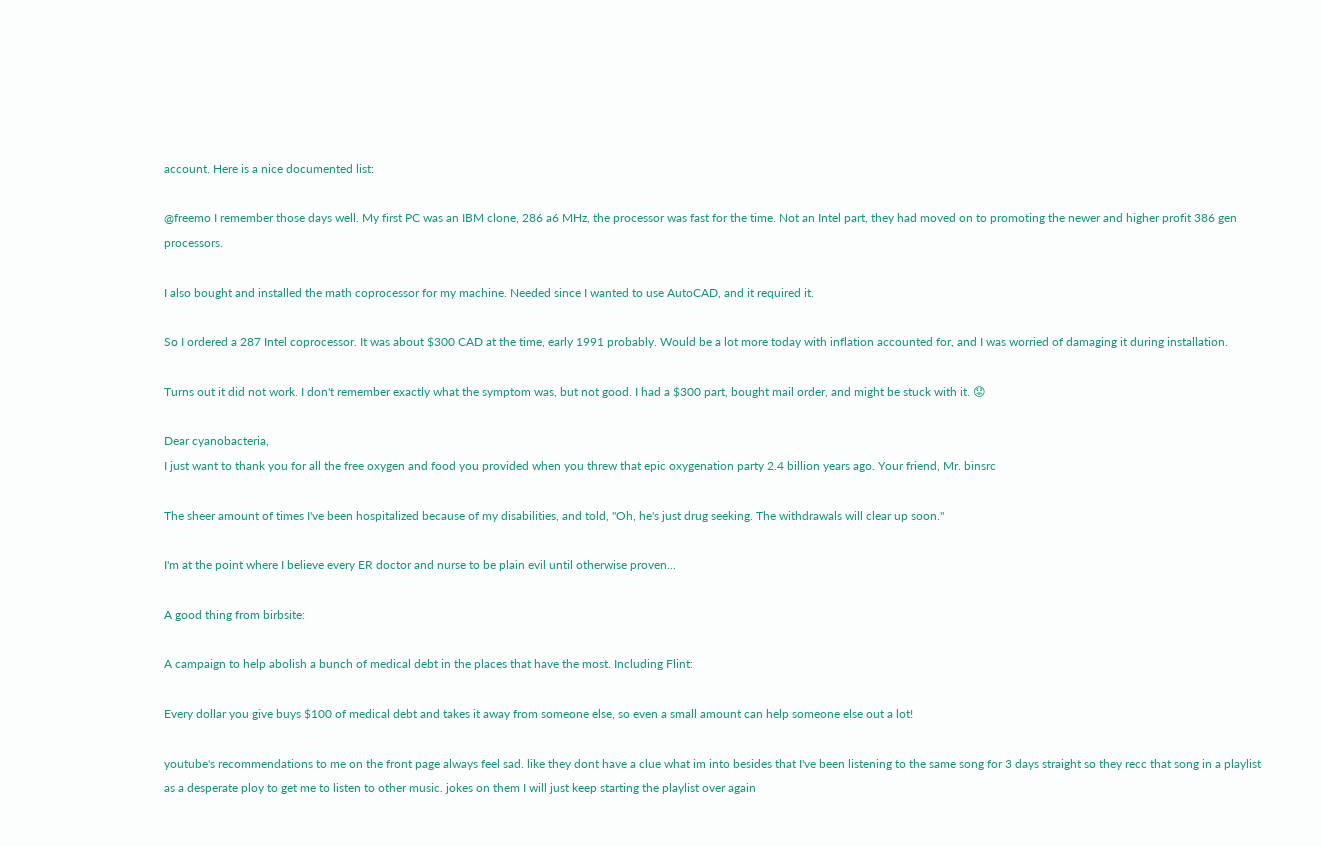account. Here is a nice documented list:

@freemo I remember those days well. My first PC was an IBM clone, 286 a6 MHz, the processor was fast for the time. Not an Intel part, they had moved on to promoting the newer and higher profit 386 gen processors.

I also bought and installed the math coprocessor for my machine. Needed since I wanted to use AutoCAD, and it required it.

So I ordered a 287 Intel coprocessor. It was about $300 CAD at the time, early 1991 probably. Would be a lot more today with inflation accounted for, and I was worried of damaging it during installation.

Turns out it did not work. I don't remember exactly what the symptom was, but not good. I had a $300 part, bought mail order, and might be stuck with it. 😟

Dear cyanobacteria,
I just want to thank you for all the free oxygen and food you provided when you threw that epic oxygenation party 2.4 billion years ago. Your friend, Mr. binsrc

The sheer amount of times I've been hospitalized because of my disabilities, and told, "Oh, he's just drug seeking. The withdrawals will clear up soon."

I'm at the point where I believe every ER doctor and nurse to be plain evil until otherwise proven...

A good thing from birbsite:

A campaign to help abolish a bunch of medical debt in the places that have the most. Including Flint:

Every dollar you give buys $100 of medical debt and takes it away from someone else, so even a small amount can help someone else out a lot!

youtube's recommendations to me on the front page always feel sad. like they dont have a clue what im into besides that I've been listening to the same song for 3 days straight so they recc that song in a playlist as a desperate ploy to get me to listen to other music. jokes on them I will just keep starting the playlist over again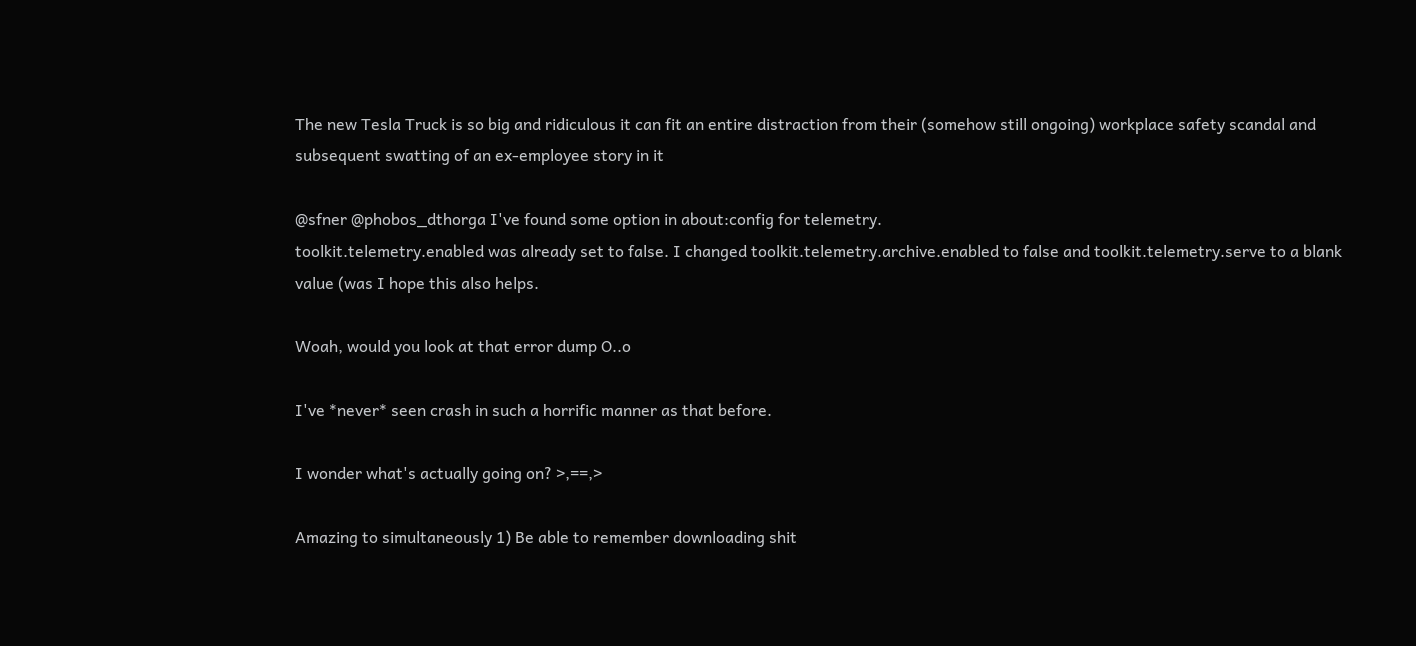The new Tesla Truck is so big and ridiculous it can fit an entire distraction from their (somehow still ongoing) workplace safety scandal and subsequent swatting of an ex-employee story in it

@sfner @phobos_dthorga I've found some option in about:config for telemetry.
toolkit.telemetry.enabled was already set to false. I changed toolkit.telemetry.archive.enabled to false and toolkit.telemetry.serve to a blank value (was I hope this also helps.

Woah, would you look at that error dump O..o

I've *never* seen crash in such a horrific manner as that before.

I wonder what's actually going on? >,==,>

Amazing to simultaneously 1) Be able to remember downloading shit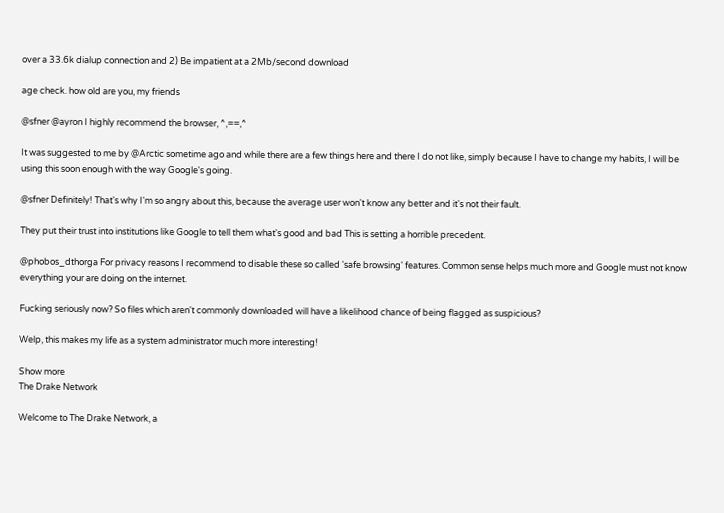over a 33.6k dialup connection and 2) Be impatient at a 2Mb/second download

age check. how old are you, my friends

@sfner @ayron I highly recommend the browser, ^,==,^

It was suggested to me by @Arctic sometime ago and while there are a few things here and there I do not like, simply because I have to change my habits, I will be using this soon enough with the way Google's going.

@sfner Definitely! That's why I'm so angry about this, because the average user won't know any better and it's not their fault.

They put their trust into institutions like Google to tell them what's good and bad This is setting a horrible precedent.

@phobos_dthorga For privacy reasons I recommend to disable these so called 'safe browsing' features. Common sense helps much more and Google must not know everything your are doing on the internet.

Fucking seriously now? So files which aren't commonly downloaded will have a likelihood chance of being flagged as suspicious?

Welp, this makes my life as a system administrator much more interesting!

Show more
The Drake Network

Welcome to The Drake Network, a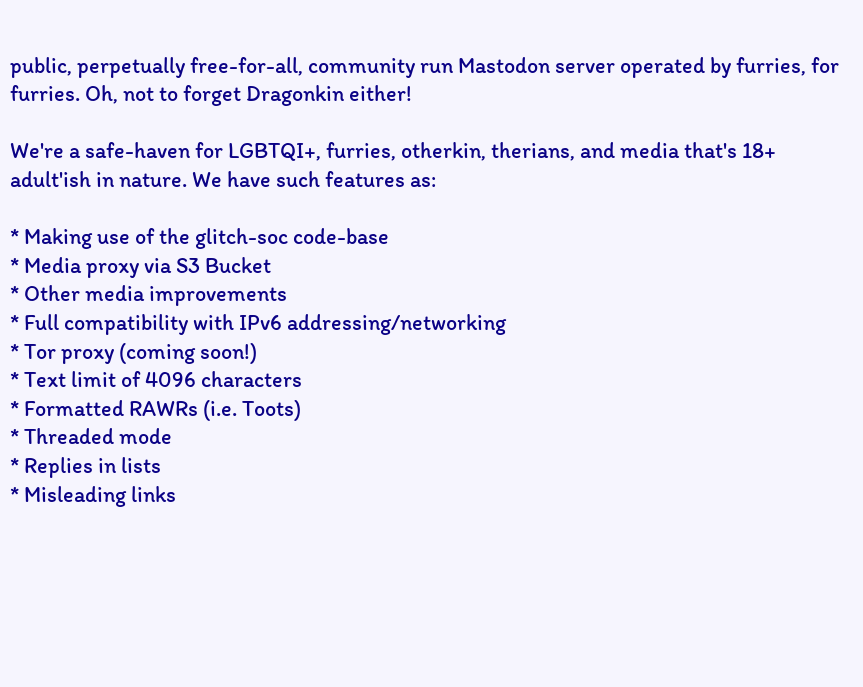public, perpetually free-for-all, community run Mastodon server operated by furries, for furries. Oh, not to forget Dragonkin either!

We're a safe-haven for LGBTQI+, furries, otherkin, therians, and media that's 18+ adult'ish in nature. We have such features as:

* Making use of the glitch-soc code-base
* Media proxy via S3 Bucket
* Other media improvements
* Full compatibility with IPv6 addressing/networking
* Tor proxy (coming soon!)
* Text limit of 4096 characters
* Formatted RAWRs (i.e. Toots)
* Threaded mode
* Replies in lists
* Misleading links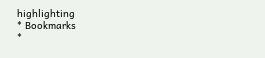highlighting
* Bookmarks
*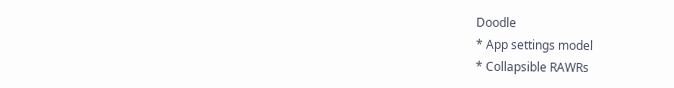Doodle
* App settings model
* Collapsible RAWRs